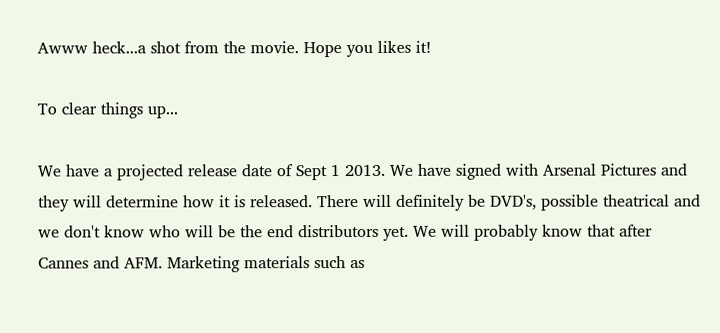Awww heck...a shot from the movie. Hope you likes it!

To clear things up...

We have a projected release date of Sept 1 2013. We have signed with Arsenal Pictures and they will determine how it is released. There will definitely be DVD's, possible theatrical and we don't know who will be the end distributors yet. We will probably know that after Cannes and AFM. Marketing materials such as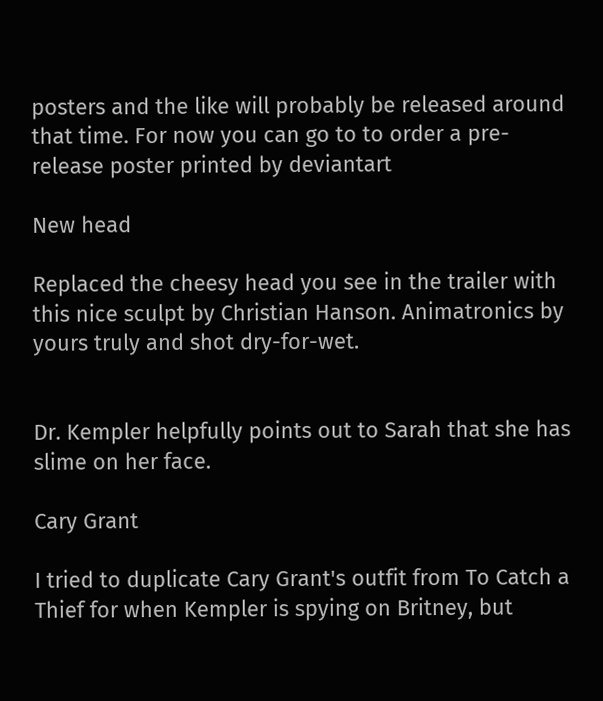posters and the like will probably be released around that time. For now you can go to to order a pre-release poster printed by deviantart

New head

Replaced the cheesy head you see in the trailer with this nice sculpt by Christian Hanson. Animatronics by yours truly and shot dry-for-wet.


Dr. Kempler helpfully points out to Sarah that she has slime on her face.

Cary Grant

I tried to duplicate Cary Grant's outfit from To Catch a Thief for when Kempler is spying on Britney, but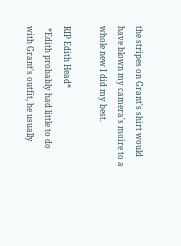the stripes on Grant's shirt would have blown my camera's moire to a whole new I did my best.

RIP Edith Head*
 *Edith probably had little to do with Grant's outfit, he usually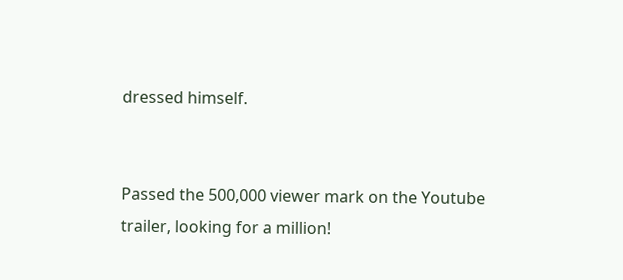dressed himself.


Passed the 500,000 viewer mark on the Youtube trailer, looking for a million!